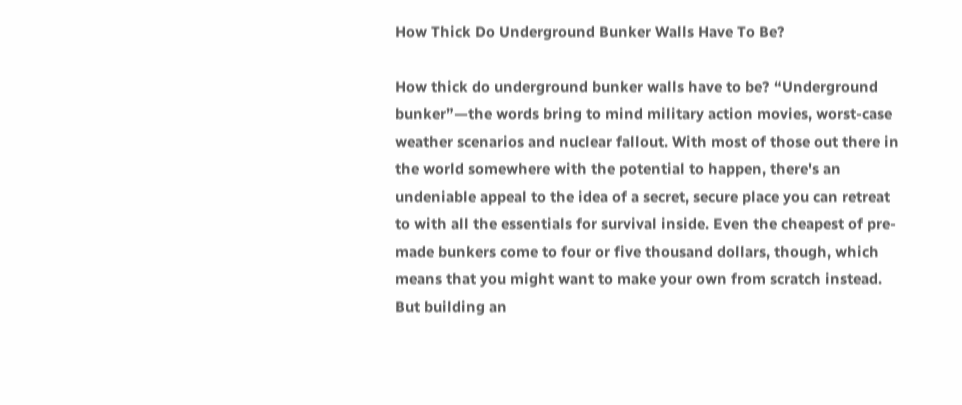How Thick Do Underground Bunker Walls Have To Be?

How thick do underground bunker walls have to be? “Underground bunker”—the words bring to mind military action movies, worst-case weather scenarios and nuclear fallout. With most of those out there in the world somewhere with the potential to happen, there's an undeniable appeal to the idea of a secret, secure place you can retreat to with all the essentials for survival inside. Even the cheapest of pre-made bunkers come to four or five thousand dollars, though, which means that you might want to make your own from scratch instead. But building an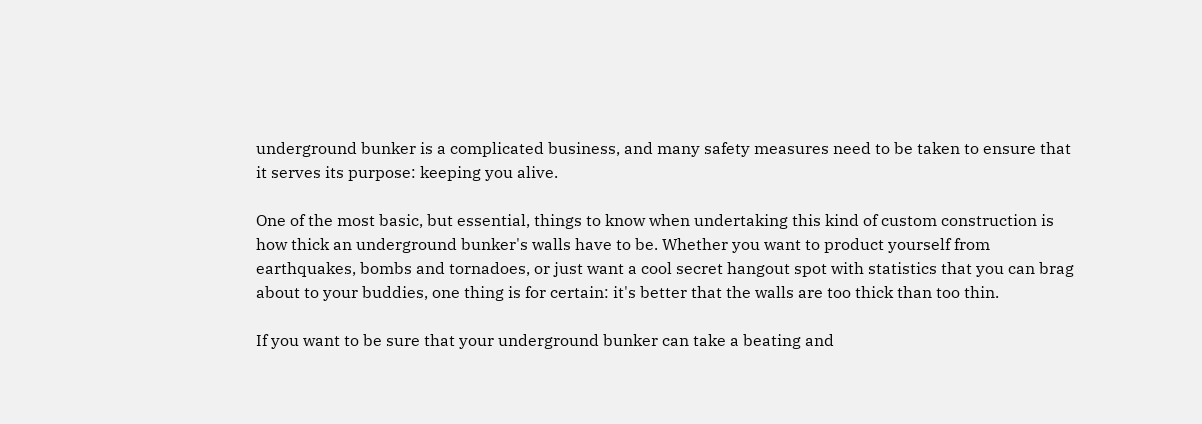underground bunker is a complicated business, and many safety measures need to be taken to ensure that it serves its purpose: keeping you alive.

One of the most basic, but essential, things to know when undertaking this kind of custom construction is how thick an underground bunker's walls have to be. Whether you want to product yourself from earthquakes, bombs and tornadoes, or just want a cool secret hangout spot with statistics that you can brag about to your buddies, one thing is for certain: it's better that the walls are too thick than too thin.

If you want to be sure that your underground bunker can take a beating and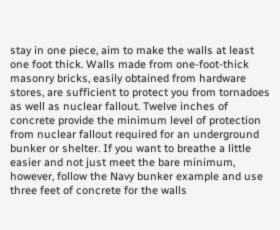stay in one piece, aim to make the walls at least one foot thick. Walls made from one-foot-thick masonry bricks, easily obtained from hardware stores, are sufficient to protect you from tornadoes as well as nuclear fallout. Twelve inches of concrete provide the minimum level of protection from nuclear fallout required for an underground bunker or shelter. If you want to breathe a little easier and not just meet the bare minimum, however, follow the Navy bunker example and use three feet of concrete for the walls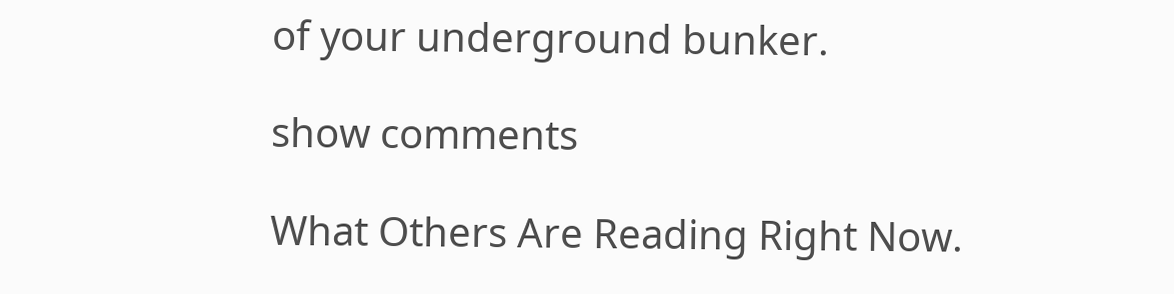of your underground bunker.

show comments

What Others Are Reading Right Now.